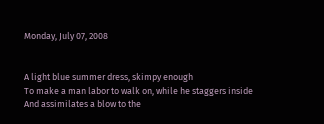Monday, July 07, 2008


A light blue summer dress, skimpy enough
To make a man labor to walk on, while he staggers inside
And assimilates a blow to the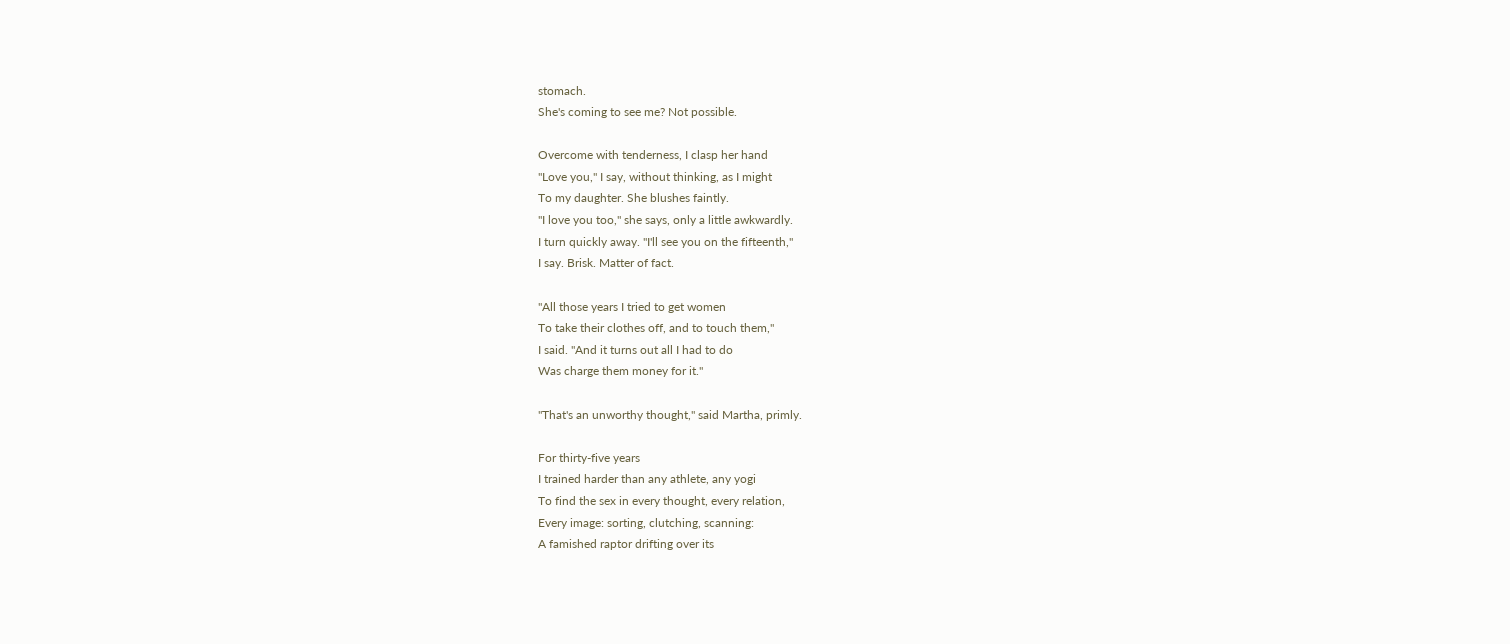stomach.
She's coming to see me? Not possible.

Overcome with tenderness, I clasp her hand
"Love you," I say, without thinking, as I might
To my daughter. She blushes faintly.
"I love you too," she says, only a little awkwardly.
I turn quickly away. "I'll see you on the fifteenth,"
I say. Brisk. Matter of fact.

"All those years I tried to get women
To take their clothes off, and to touch them,"
I said. "And it turns out all I had to do
Was charge them money for it."

"That's an unworthy thought," said Martha, primly.

For thirty-five years
I trained harder than any athlete, any yogi
To find the sex in every thought, every relation,
Every image: sorting, clutching, scanning:
A famished raptor drifting over its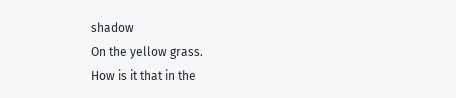shadow
On the yellow grass.
How is it that in the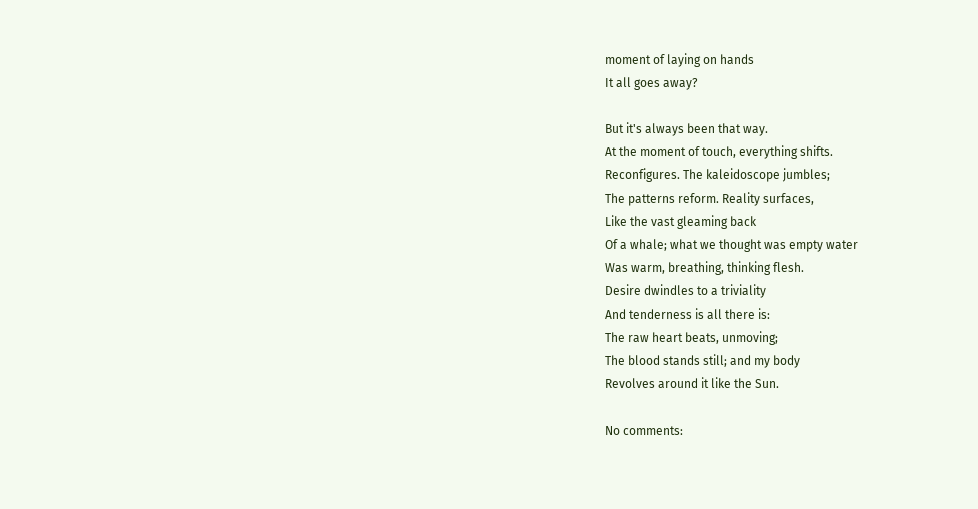moment of laying on hands
It all goes away?

But it's always been that way.
At the moment of touch, everything shifts.
Reconfigures. The kaleidoscope jumbles;
The patterns reform. Reality surfaces,
Like the vast gleaming back
Of a whale; what we thought was empty water
Was warm, breathing, thinking flesh.
Desire dwindles to a triviality
And tenderness is all there is:
The raw heart beats, unmoving;
The blood stands still; and my body
Revolves around it like the Sun.

No comments: